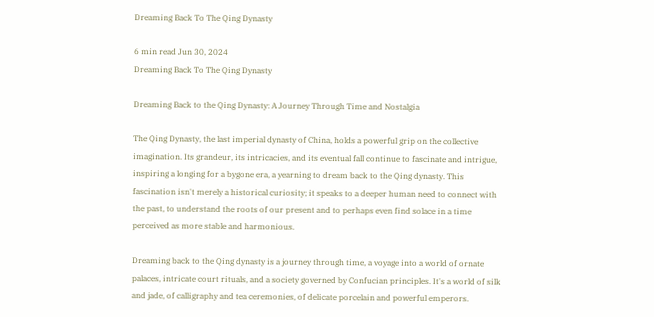Dreaming Back To The Qing Dynasty

6 min read Jun 30, 2024
Dreaming Back To The Qing Dynasty

Dreaming Back to the Qing Dynasty: A Journey Through Time and Nostalgia

The Qing Dynasty, the last imperial dynasty of China, holds a powerful grip on the collective imagination. Its grandeur, its intricacies, and its eventual fall continue to fascinate and intrigue, inspiring a longing for a bygone era, a yearning to dream back to the Qing dynasty. This fascination isn't merely a historical curiosity; it speaks to a deeper human need to connect with the past, to understand the roots of our present and to perhaps even find solace in a time perceived as more stable and harmonious.

Dreaming back to the Qing dynasty is a journey through time, a voyage into a world of ornate palaces, intricate court rituals, and a society governed by Confucian principles. It's a world of silk and jade, of calligraphy and tea ceremonies, of delicate porcelain and powerful emperors.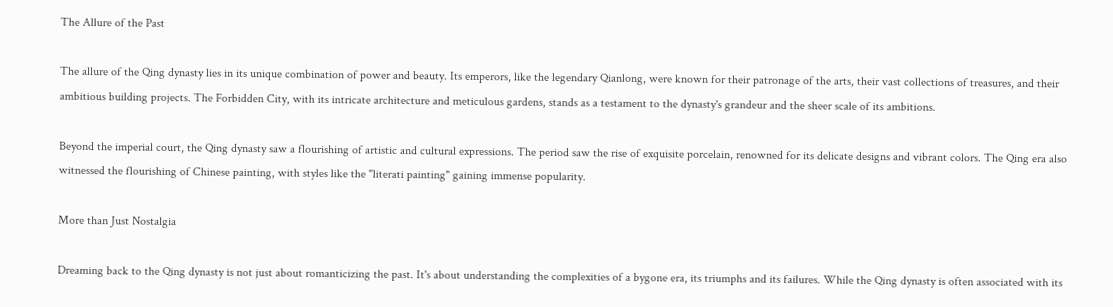The Allure of the Past

The allure of the Qing dynasty lies in its unique combination of power and beauty. Its emperors, like the legendary Qianlong, were known for their patronage of the arts, their vast collections of treasures, and their ambitious building projects. The Forbidden City, with its intricate architecture and meticulous gardens, stands as a testament to the dynasty's grandeur and the sheer scale of its ambitions.

Beyond the imperial court, the Qing dynasty saw a flourishing of artistic and cultural expressions. The period saw the rise of exquisite porcelain, renowned for its delicate designs and vibrant colors. The Qing era also witnessed the flourishing of Chinese painting, with styles like the "literati painting" gaining immense popularity.

More than Just Nostalgia

Dreaming back to the Qing dynasty is not just about romanticizing the past. It's about understanding the complexities of a bygone era, its triumphs and its failures. While the Qing dynasty is often associated with its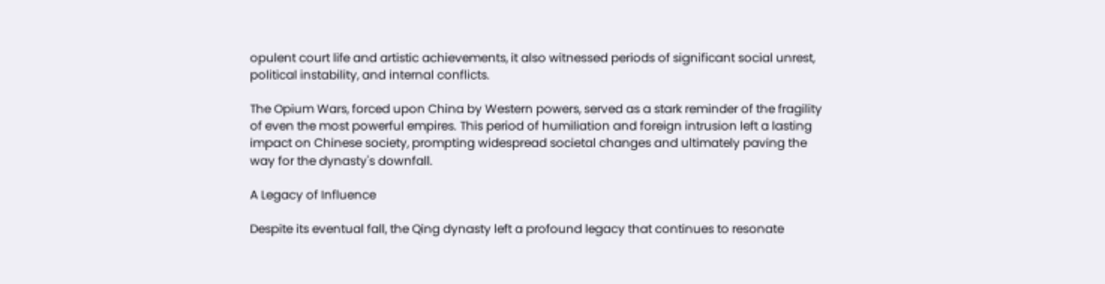opulent court life and artistic achievements, it also witnessed periods of significant social unrest, political instability, and internal conflicts.

The Opium Wars, forced upon China by Western powers, served as a stark reminder of the fragility of even the most powerful empires. This period of humiliation and foreign intrusion left a lasting impact on Chinese society, prompting widespread societal changes and ultimately paving the way for the dynasty's downfall.

A Legacy of Influence

Despite its eventual fall, the Qing dynasty left a profound legacy that continues to resonate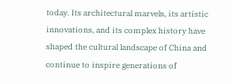today. Its architectural marvels, its artistic innovations, and its complex history have shaped the cultural landscape of China and continue to inspire generations of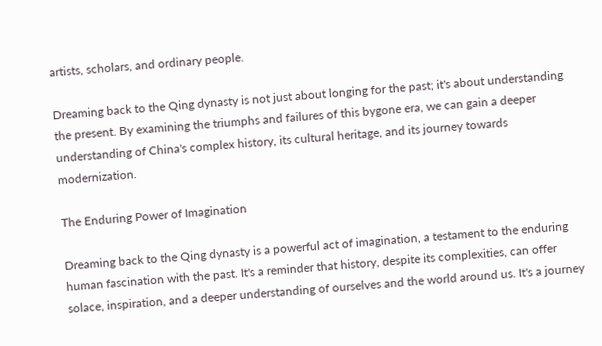artists, scholars, and ordinary people.

Dreaming back to the Qing dynasty is not just about longing for the past; it's about understanding the present. By examining the triumphs and failures of this bygone era, we can gain a deeper understanding of China's complex history, its cultural heritage, and its journey towards modernization.

The Enduring Power of Imagination

Dreaming back to the Qing dynasty is a powerful act of imagination, a testament to the enduring human fascination with the past. It's a reminder that history, despite its complexities, can offer solace, inspiration, and a deeper understanding of ourselves and the world around us. It's a journey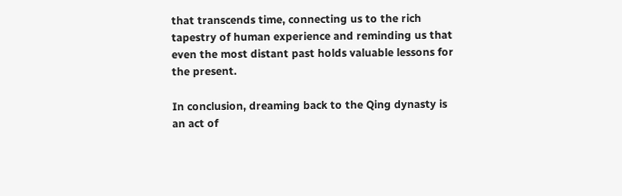that transcends time, connecting us to the rich tapestry of human experience and reminding us that even the most distant past holds valuable lessons for the present.

In conclusion, dreaming back to the Qing dynasty is an act of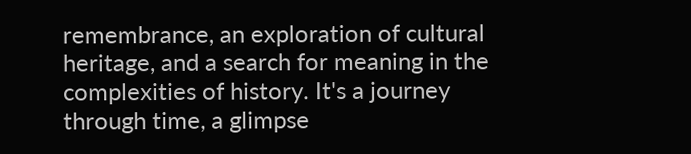remembrance, an exploration of cultural heritage, and a search for meaning in the complexities of history. It's a journey through time, a glimpse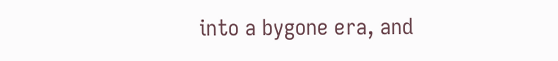into a bygone era, and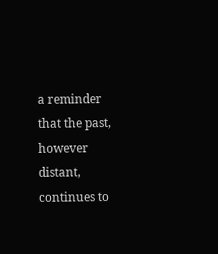a reminder that the past, however distant, continues to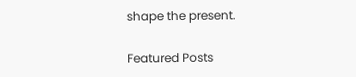shape the present.

Featured Posts